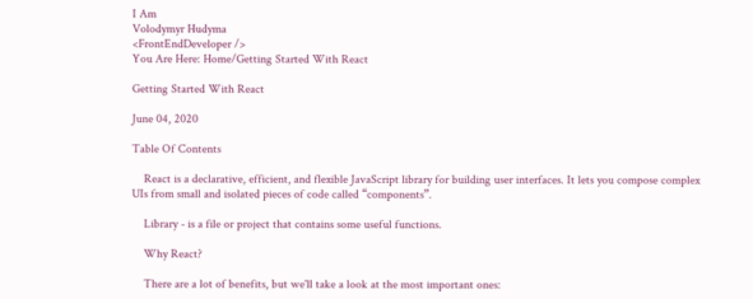I Am
Volodymyr Hudyma
<FrontEndDeveloper />
You Are Here: Home/Getting Started With React

Getting Started With React

June 04, 2020

Table Of Contents

    React is a declarative, efficient, and flexible JavaScript library for building user interfaces. It lets you compose complex UIs from small and isolated pieces of code called “components”.

    Library - is a file or project that contains some useful functions.

    Why React?

    There are a lot of benefits, but we'll take a look at the most important ones: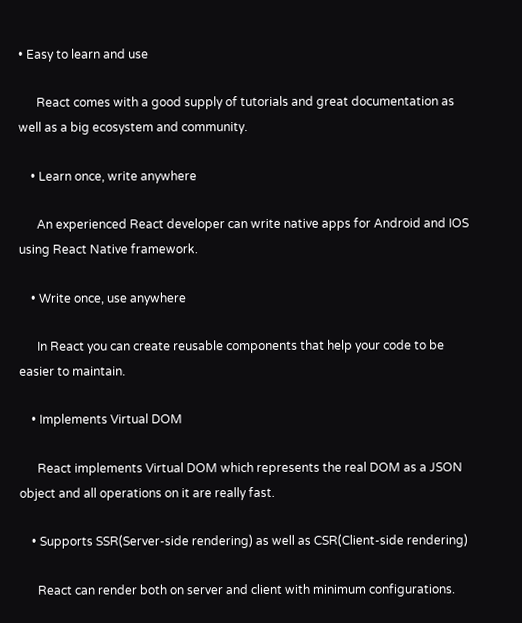• Easy to learn and use

      React comes with a good supply of tutorials and great documentation as well as a big ecosystem and community.

    • Learn once, write anywhere

      An experienced React developer can write native apps for Android and IOS using React Native framework.

    • Write once, use anywhere

      In React you can create reusable components that help your code to be easier to maintain.

    • Implements Virtual DOM

      React implements Virtual DOM which represents the real DOM as a JSON object and all operations on it are really fast.

    • Supports SSR(Server-side rendering) as well as CSR(Client-side rendering)

      React can render both on server and client with minimum configurations.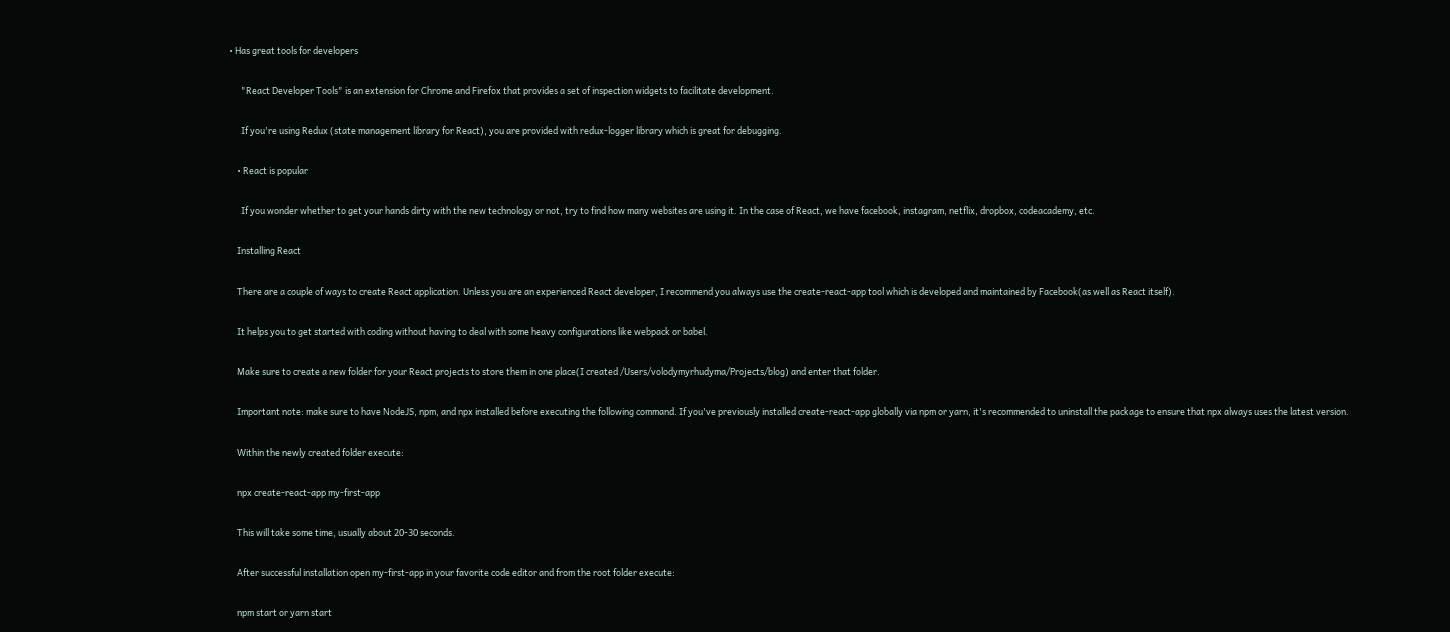• Has great tools for developers

      "React Developer Tools" is an extension for Chrome and Firefox that provides a set of inspection widgets to facilitate development.

      If you're using Redux (state management library for React), you are provided with redux-logger library which is great for debugging.

    • React is popular

      If you wonder whether to get your hands dirty with the new technology or not, try to find how many websites are using it. In the case of React, we have facebook, instagram, netflix, dropbox, codeacademy, etc.

    Installing React

    There are a couple of ways to create React application. Unless you are an experienced React developer, I recommend you always use the create-react-app tool which is developed and maintained by Facebook(as well as React itself).

    It helps you to get started with coding without having to deal with some heavy configurations like webpack or babel.

    Make sure to create a new folder for your React projects to store them in one place(I created /Users/volodymyrhudyma/Projects/blog) and enter that folder.

    Important note: make sure to have NodeJS, npm, and npx installed before executing the following command. If you've previously installed create-react-app globally via npm or yarn, it's recommended to uninstall the package to ensure that npx always uses the latest version.

    Within the newly created folder execute:

    npx create-react-app my-first-app

    This will take some time, usually about 20-30 seconds.

    After successful installation open my-first-app in your favorite code editor and from the root folder execute:

    npm start or yarn start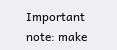Important note: make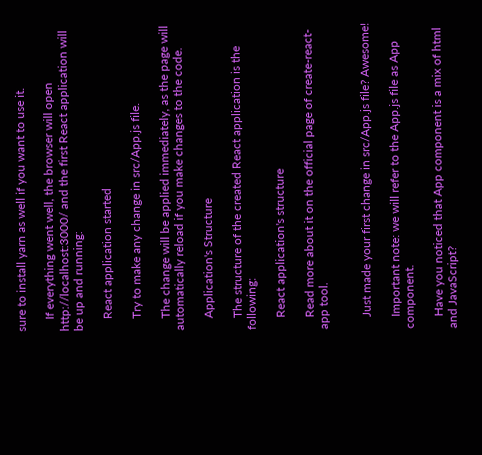sure to install yarn as well if you want to use it.

    If everything went well, the browser will open http://localhost:3000/ and the first React application will be up and running:

    React application started

    Try to make any change in src/App.js file.

    The change will be applied immediately, as the page will automatically reload if you make changes to the code.

    Application's Structure

    The structure of the created React application is the following:

    React application's structure

    Read more about it on the official page of create-react-app tool.


    Just made your first change in src/App.js file? Awesome!

    Important note: we will refer to the App.js file as App component.

    Have you noticed that App component is a mix of html and JavaScript?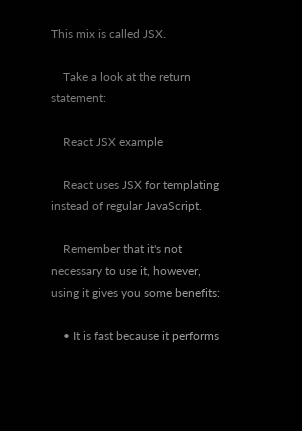This mix is called JSX.

    Take a look at the return statement:

    React JSX example

    React uses JSX for templating instead of regular JavaScript.

    Remember that it's not necessary to use it, however, using it gives you some benefits:

    • It is fast because it performs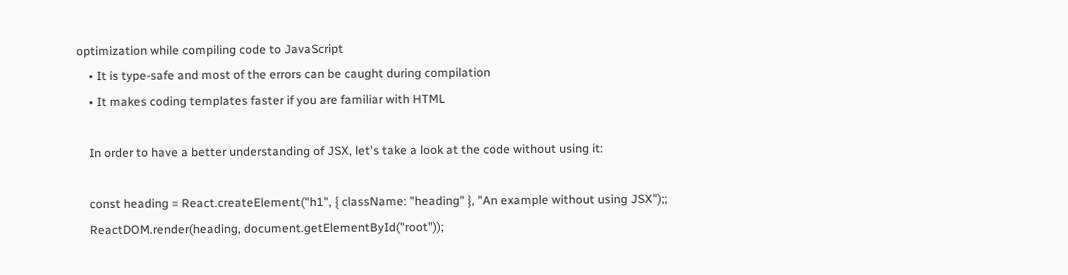optimization while compiling code to JavaScript
    • It is type-safe and most of the errors can be caught during compilation
    • It makes coding templates faster if you are familiar with HTML

    In order to have a better understanding of JSX, let's take a look at the code without using it:

    const heading = React.createElement("h1", { className: "heading" }, "An example without using JSX");;
    ReactDOM.render(heading, document.getElementById("root"));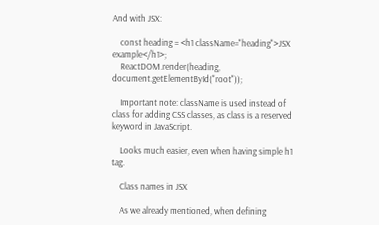And with JSX:

    const heading = <h1 className="heading">JSX example</h1>;
    ReactDOM.render(heading, document.getElementById("root"));

    Important note: className is used instead of class for adding CSS classes, as class is a reserved keyword in JavaScript.

    Looks much easier, even when having simple h1 tag.

    Class names in JSX

    As we already mentioned, when defining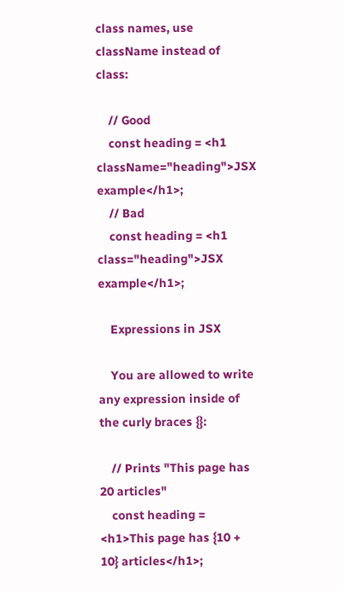class names, use className instead of class:

    // Good
    const heading = <h1 className="heading">JSX example</h1>;
    // Bad
    const heading = <h1 class="heading">JSX example</h1>;

    Expressions in JSX

    You are allowed to write any expression inside of the curly braces {}:

    // Prints "This page has 20 articles"
    const heading = <h1>This page has {10 + 10} articles</h1>;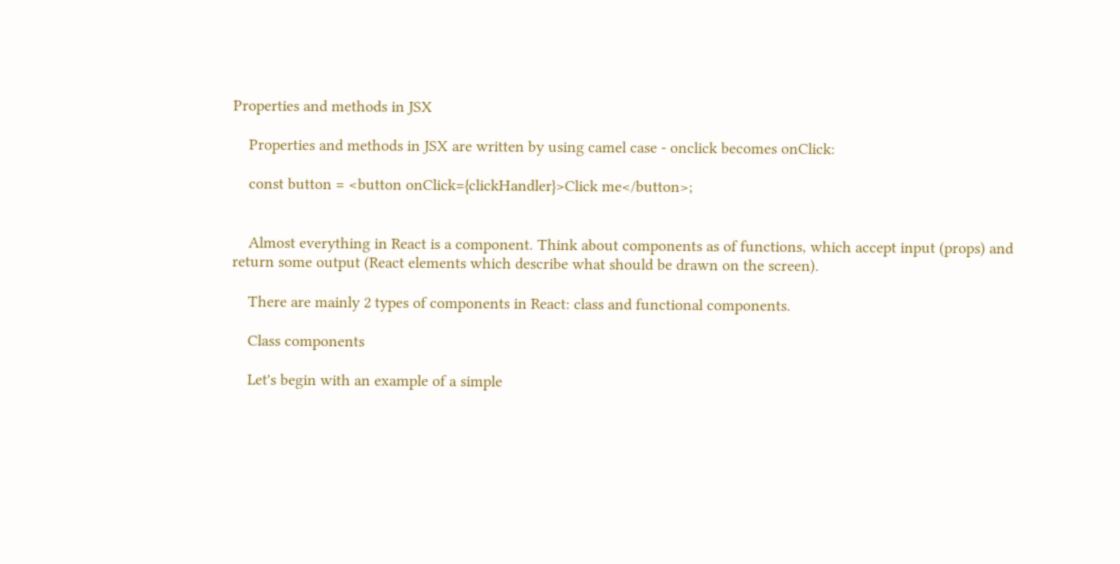Properties and methods in JSX

    Properties and methods in JSX are written by using camel case - onclick becomes onClick:

    const button = <button onClick={clickHandler}>Click me</button>;


    Almost everything in React is a component. Think about components as of functions, which accept input (props) and return some output (React elements which describe what should be drawn on the screen).

    There are mainly 2 types of components in React: class and functional components.

    Class components

    Let's begin with an example of a simple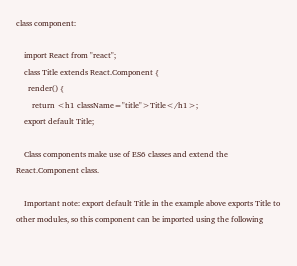class component:

    import React from "react";
    class Title extends React.Component {
      render() {
        return <h1 className="title">Title</h1>;
    export default Title;

    Class components make use of ES6 classes and extend the React.Component class.

    Important note: export default Title in the example above exports Title to other modules, so this component can be imported using the following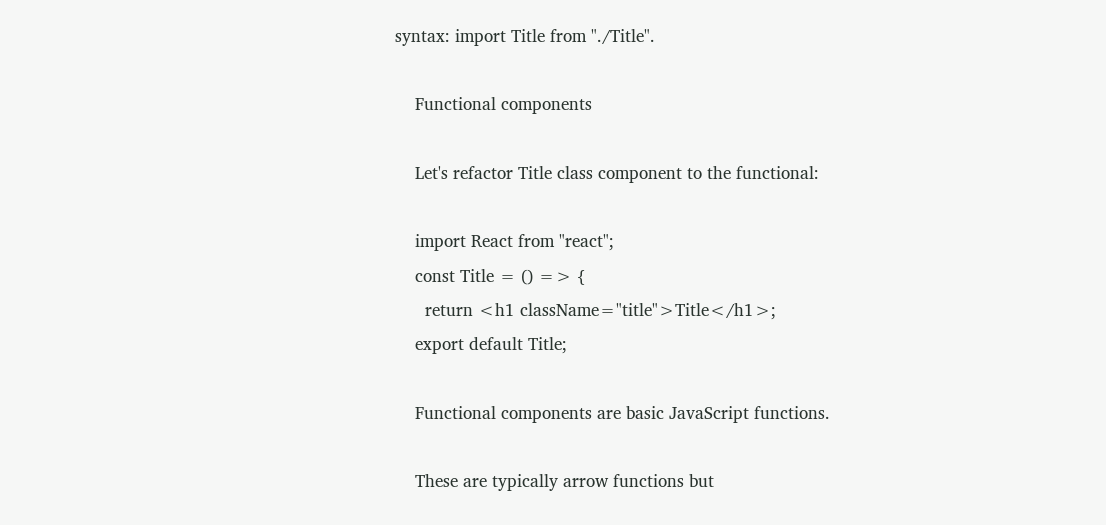syntax: import Title from "./Title".

    Functional components

    Let's refactor Title class component to the functional:

    import React from "react";
    const Title = () => {
      return <h1 className="title">Title</h1>;
    export default Title;

    Functional components are basic JavaScript functions.

    These are typically arrow functions but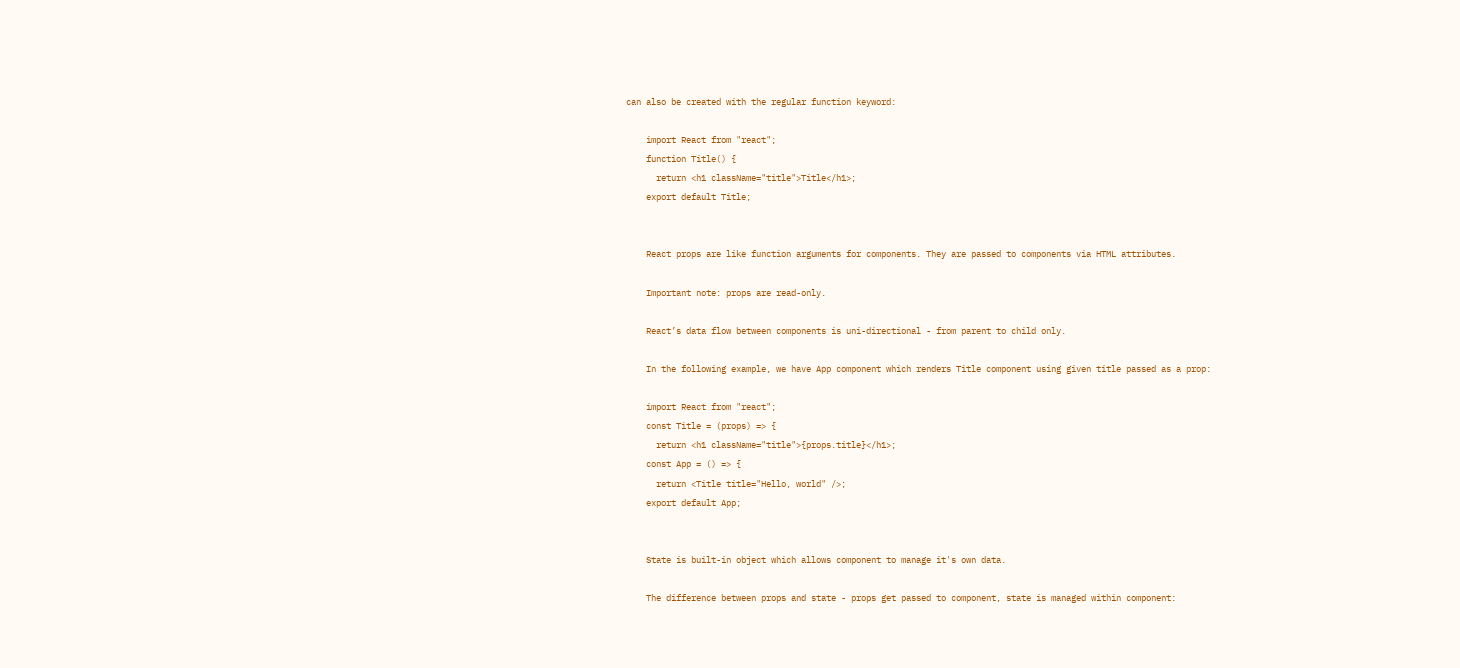can also be created with the regular function keyword:

    import React from "react";
    function Title() {
      return <h1 className="title">Title</h1>;
    export default Title;


    React props are like function arguments for components. They are passed to components via HTML attributes.

    Important note: props are read-only.

    React’s data flow between components is uni-directional - from parent to child only.

    In the following example, we have App component which renders Title component using given title passed as a prop:

    import React from "react";
    const Title = (props) => {
      return <h1 className="title">{props.title}</h1>;
    const App = () => {
      return <Title title="Hello, world" />;
    export default App;


    State is built-in object which allows component to manage it's own data.

    The difference between props and state - props get passed to component, state is managed within component: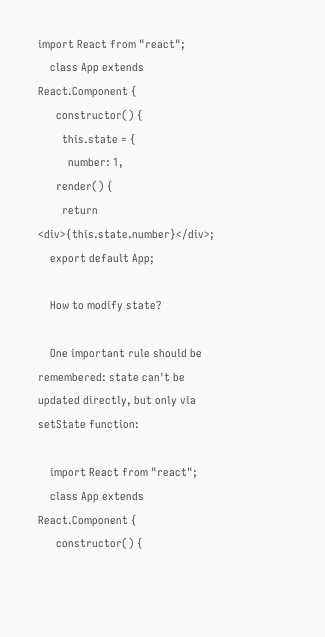import React from "react";
    class App extends React.Component {
      constructor() {
        this.state = {
          number: 1,
      render() {
        return <div>{this.state.number}</div>;
    export default App;

    How to modify state?

    One important rule should be remembered: state can't be updated directly, but only via setState function:

    import React from "react";
    class App extends React.Component {
      constructor() {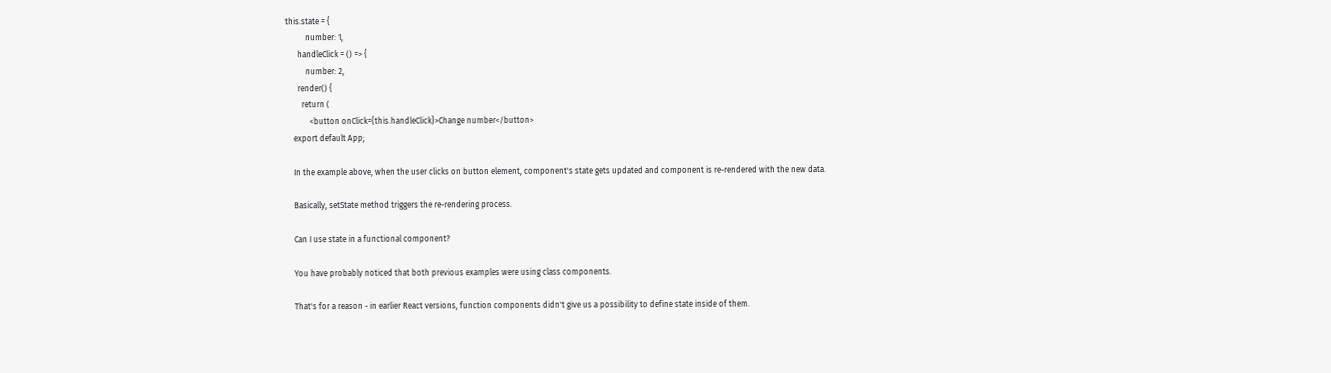this.state = {
          number: 1,
      handleClick = () => {
          number: 2,
      render() {
        return (
            <button onClick={this.handleClick}>Change number</button>
    export default App;

    In the example above, when the user clicks on button element, component's state gets updated and component is re-rendered with the new data.

    Basically, setState method triggers the re-rendering process.

    Can I use state in a functional component?

    You have probably noticed that both previous examples were using class components.

    That's for a reason - in earlier React versions, function components didn't give us a possibility to define state inside of them.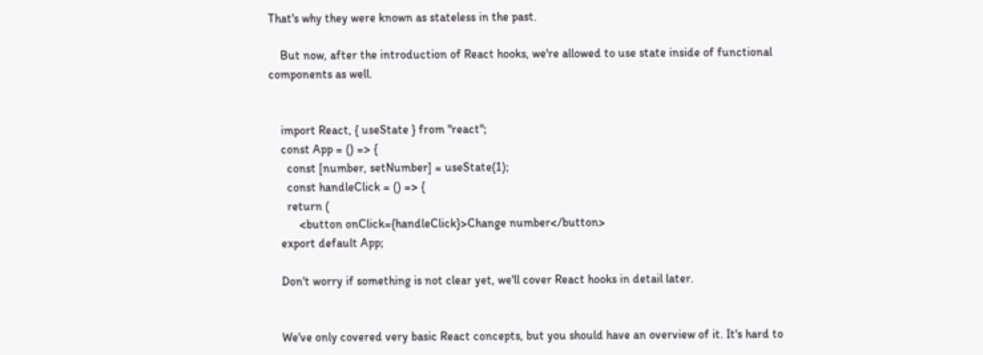That's why they were known as stateless in the past.

    But now, after the introduction of React hooks, we're allowed to use state inside of functional components as well.


    import React, { useState } from "react";
    const App = () => {
      const [number, setNumber] = useState(1);
      const handleClick = () => {
      return (
          <button onClick={handleClick}>Change number</button>
    export default App;

    Don't worry if something is not clear yet, we'll cover React hooks in detail later.


    We've only covered very basic React concepts, but you should have an overview of it. It's hard to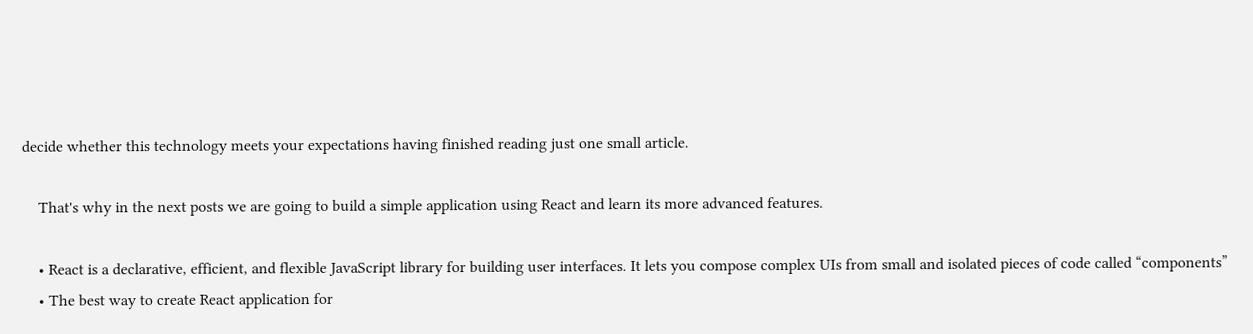decide whether this technology meets your expectations having finished reading just one small article.

    That's why in the next posts we are going to build a simple application using React and learn its more advanced features.

    • React is a declarative, efficient, and flexible JavaScript library for building user interfaces. It lets you compose complex UIs from small and isolated pieces of code called “components”
    • The best way to create React application for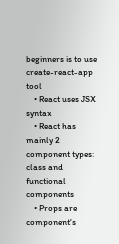beginners is to use create-react-app tool
    • React uses JSX syntax
    • React has mainly 2 component types: class and functional components
    • Props are component's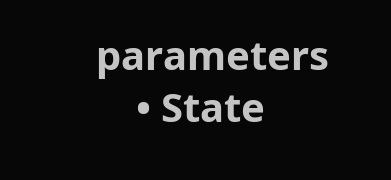parameters
    • State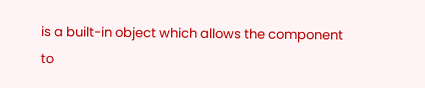is a built-in object which allows the component to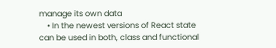manage its own data
    • In the newest versions of React state can be used in both, class and functional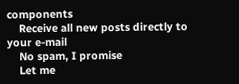components
    Receive all new posts directly to your e-mail
    No spam, I promise
    Let me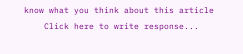know what you think about this article
    Click here to write response...